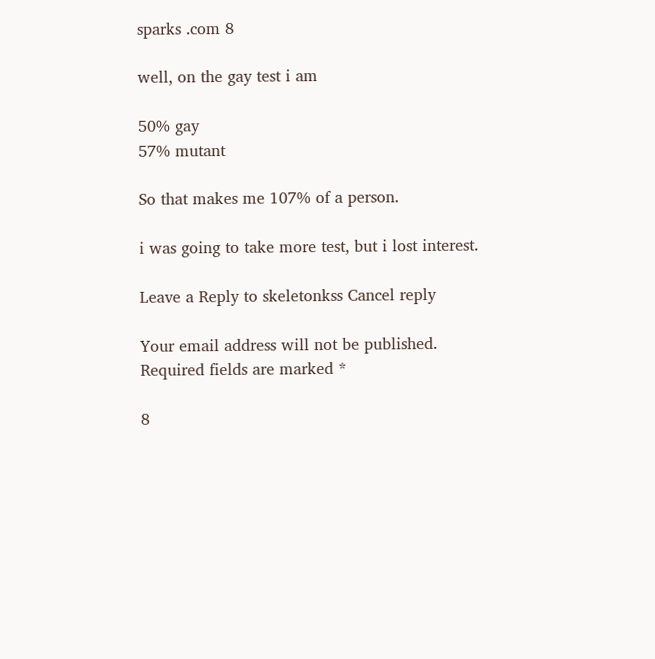sparks .com 8

well, on the gay test i am

50% gay
57% mutant

So that makes me 107% of a person.

i was going to take more test, but i lost interest.

Leave a Reply to skeletonkss Cancel reply

Your email address will not be published. Required fields are marked *

8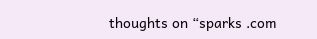thoughts on “sparks .com